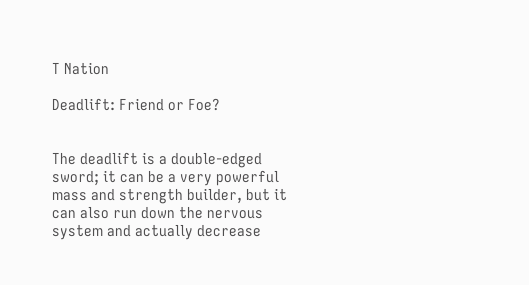T Nation

Deadlift: Friend or Foe?


The deadlift is a double-edged sword; it can be a very powerful mass and strength builder, but it can also run down the nervous system and actually decrease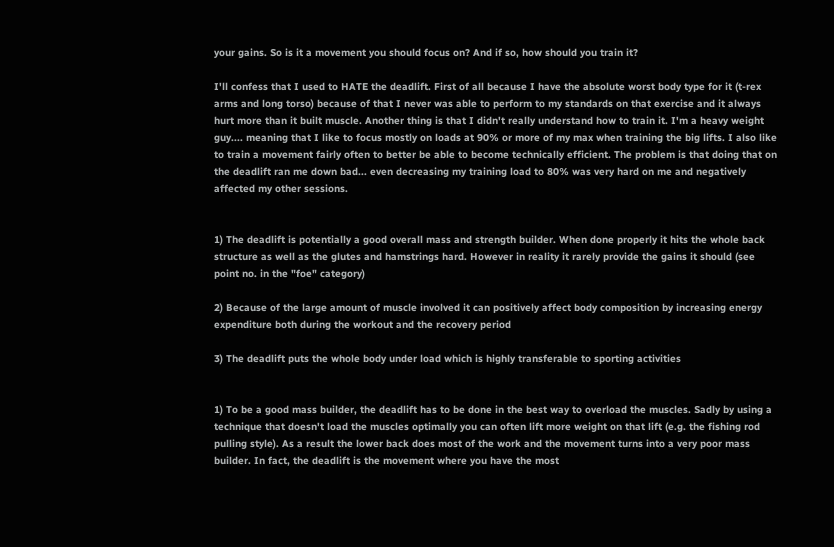your gains. So is it a movement you should focus on? And if so, how should you train it?

I'll confess that I used to HATE the deadlift. First of all because I have the absolute worst body type for it (t-rex arms and long torso) because of that I never was able to perform to my standards on that exercise and it always hurt more than it built muscle. Another thing is that I didn't really understand how to train it. I'm a heavy weight guy.... meaning that I like to focus mostly on loads at 90% or more of my max when training the big lifts. I also like to train a movement fairly often to better be able to become technically efficient. The problem is that doing that on the deadlift ran me down bad... even decreasing my training load to 80% was very hard on me and negatively affected my other sessions.


1) The deadlift is potentially a good overall mass and strength builder. When done properly it hits the whole back structure as well as the glutes and hamstrings hard. However in reality it rarely provide the gains it should (see point no. in the "foe" category)

2) Because of the large amount of muscle involved it can positively affect body composition by increasing energy expenditure both during the workout and the recovery period

3) The deadlift puts the whole body under load which is highly transferable to sporting activities


1) To be a good mass builder, the deadlift has to be done in the best way to overload the muscles. Sadly by using a technique that doesn't load the muscles optimally you can often lift more weight on that lift (e.g. the fishing rod pulling style). As a result the lower back does most of the work and the movement turns into a very poor mass builder. In fact, the deadlift is the movement where you have the most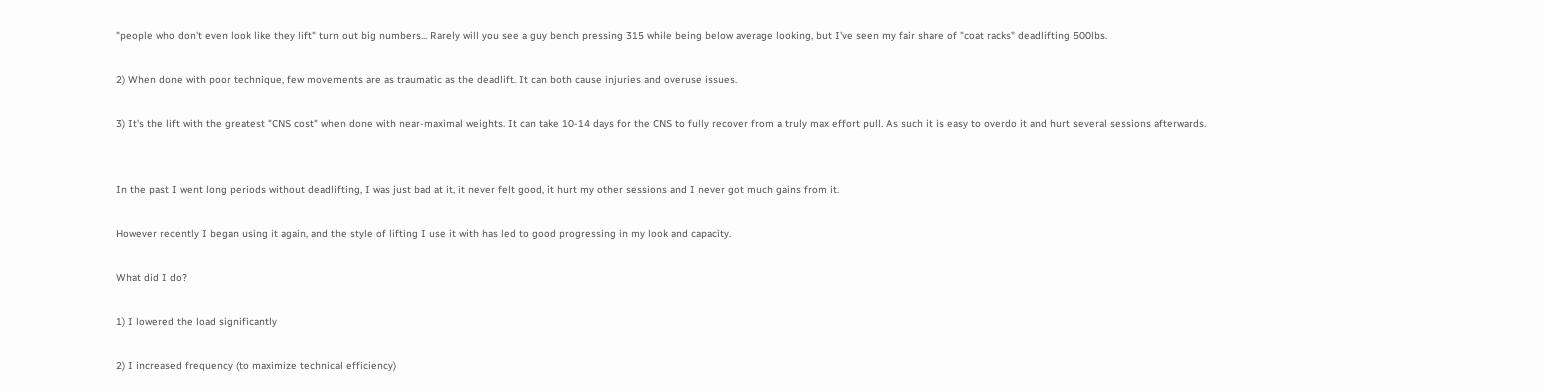"people who don't even look like they lift" turn out big numbers... Rarely will you see a guy bench pressing 315 while being below average looking, but I've seen my fair share of "coat racks" deadlifting 500lbs.

2) When done with poor technique, few movements are as traumatic as the deadlift. It can both cause injuries and overuse issues.

3) It's the lift with the greatest "CNS cost" when done with near-maximal weights. It can take 10-14 days for the CNS to fully recover from a truly max effort pull. As such it is easy to overdo it and hurt several sessions afterwards.


In the past I went long periods without deadlifting, I was just bad at it, it never felt good, it hurt my other sessions and I never got much gains from it.

However recently I began using it again, and the style of lifting I use it with has led to good progressing in my look and capacity.

What did I do?

1) I lowered the load significantly

2) I increased frequency (to maximize technical efficiency)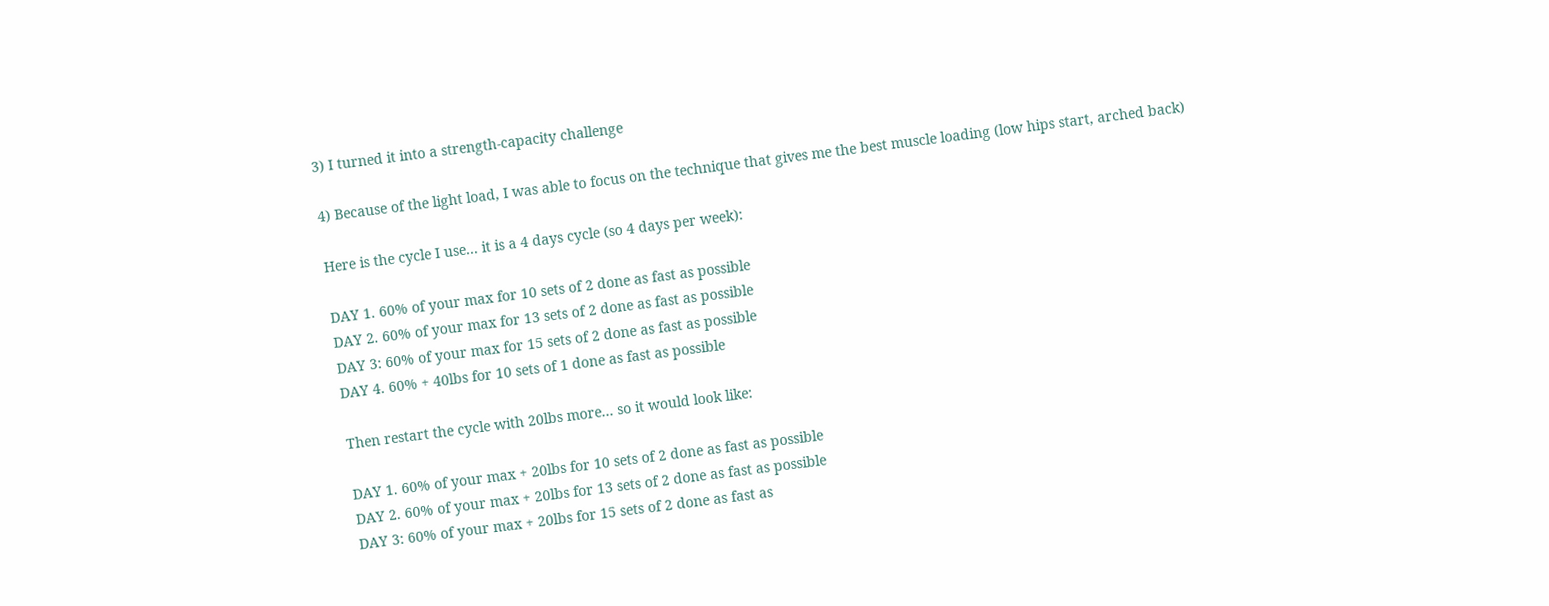3) I turned it into a strength-capacity challenge

4) Because of the light load, I was able to focus on the technique that gives me the best muscle loading (low hips start, arched back)

Here is the cycle I use... it is a 4 days cycle (so 4 days per week):

DAY 1. 60% of your max for 10 sets of 2 done as fast as possible
DAY 2. 60% of your max for 13 sets of 2 done as fast as possible
DAY 3: 60% of your max for 15 sets of 2 done as fast as possible
DAY 4. 60% + 40lbs for 10 sets of 1 done as fast as possible

Then restart the cycle with 20lbs more... so it would look like:

DAY 1. 60% of your max + 20lbs for 10 sets of 2 done as fast as possible
DAY 2. 60% of your max + 20lbs for 13 sets of 2 done as fast as possible
DAY 3: 60% of your max + 20lbs for 15 sets of 2 done as fast as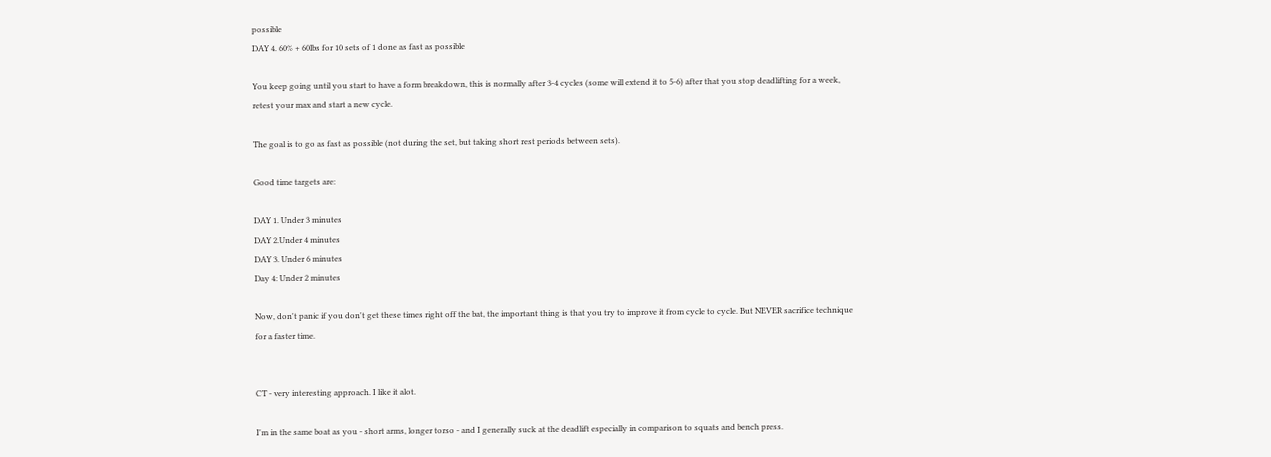possible
DAY 4. 60% + 60lbs for 10 sets of 1 done as fast as possible

You keep going until you start to have a form breakdown, this is normally after 3-4 cycles (some will extend it to 5-6) after that you stop deadlifting for a week, retest your max and start a new cycle.

The goal is to go as fast as possible (not during the set, but taking short rest periods between sets).

Good time targets are:

DAY 1. Under 3 minutes
DAY 2.Under 4 minutes
DAY 3. Under 6 minutes
Day 4: Under 2 minutes

Now, don't panic if you don't get these times right off the bat, the important thing is that you try to improve it from cycle to cycle. But NEVER sacrifice technique for a faster time.


CT - very interesting approach. I like it alot.

I'm in the same boat as you - short arms, longer torso - and I generally suck at the deadlift especially in comparison to squats and bench press.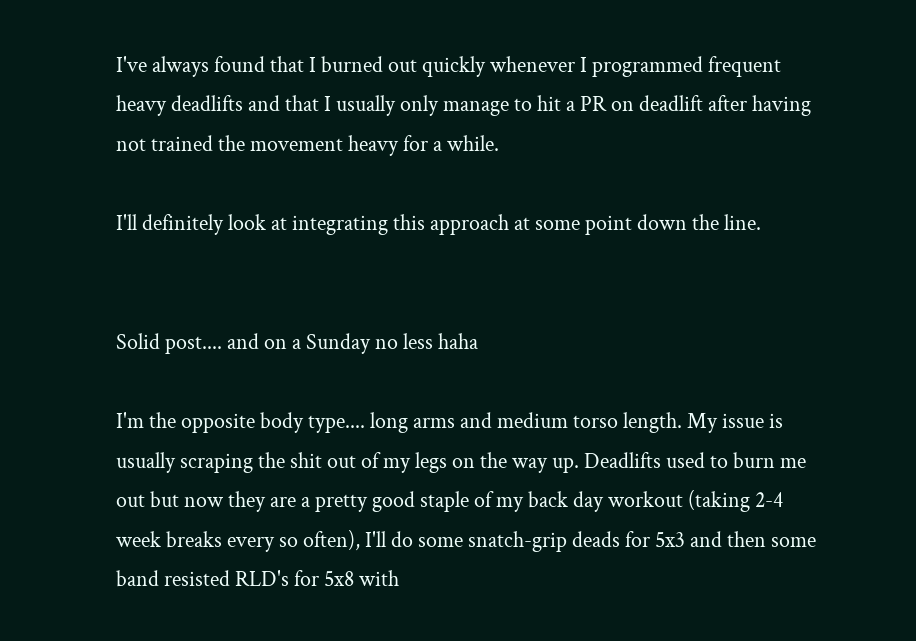I've always found that I burned out quickly whenever I programmed frequent heavy deadlifts and that I usually only manage to hit a PR on deadlift after having not trained the movement heavy for a while.

I'll definitely look at integrating this approach at some point down the line.


Solid post.... and on a Sunday no less haha

I'm the opposite body type.... long arms and medium torso length. My issue is usually scraping the shit out of my legs on the way up. Deadlifts used to burn me out but now they are a pretty good staple of my back day workout (taking 2-4 week breaks every so often), I'll do some snatch-grip deads for 5x3 and then some band resisted RLD's for 5x8 with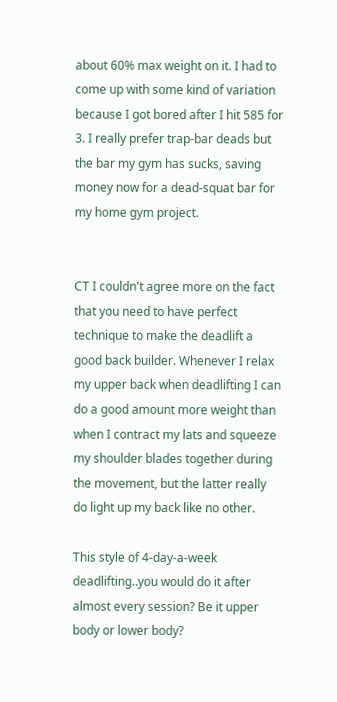about 60% max weight on it. I had to come up with some kind of variation because I got bored after I hit 585 for 3. I really prefer trap-bar deads but the bar my gym has sucks, saving money now for a dead-squat bar for my home gym project.


CT I couldn't agree more on the fact that you need to have perfect technique to make the deadlift a good back builder. Whenever I relax my upper back when deadlifting I can do a good amount more weight than when I contract my lats and squeeze my shoulder blades together during the movement, but the latter really do light up my back like no other.

This style of 4-day-a-week deadlifting..you would do it after almost every session? Be it upper body or lower body?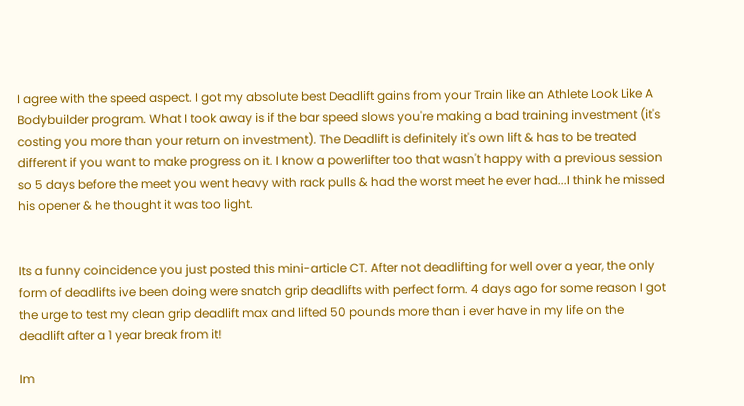I agree with the speed aspect. I got my absolute best Deadlift gains from your Train like an Athlete Look Like A Bodybuilder program. What I took away is if the bar speed slows you're making a bad training investment (it's costing you more than your return on investment). The Deadlift is definitely it's own lift & has to be treated different if you want to make progress on it. I know a powerlifter too that wasn't happy with a previous session so 5 days before the meet you went heavy with rack pulls & had the worst meet he ever had...I think he missed his opener & he thought it was too light.


Its a funny coincidence you just posted this mini-article CT. After not deadlifting for well over a year, the only form of deadlifts ive been doing were snatch grip deadlifts with perfect form. 4 days ago for some reason I got the urge to test my clean grip deadlift max and lifted 50 pounds more than i ever have in my life on the deadlift after a 1 year break from it!

Im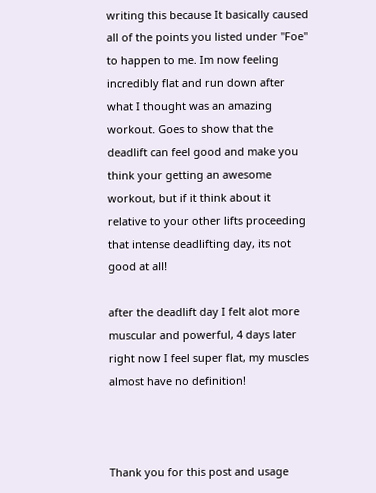writing this because It basically caused all of the points you listed under "Foe" to happen to me. Im now feeling incredibly flat and run down after what I thought was an amazing workout. Goes to show that the deadlift can feel good and make you think your getting an awesome workout, but if it think about it relative to your other lifts proceeding that intense deadlifting day, its not good at all!

after the deadlift day I felt alot more muscular and powerful, 4 days later right now I feel super flat, my muscles almost have no definition!



Thank you for this post and usage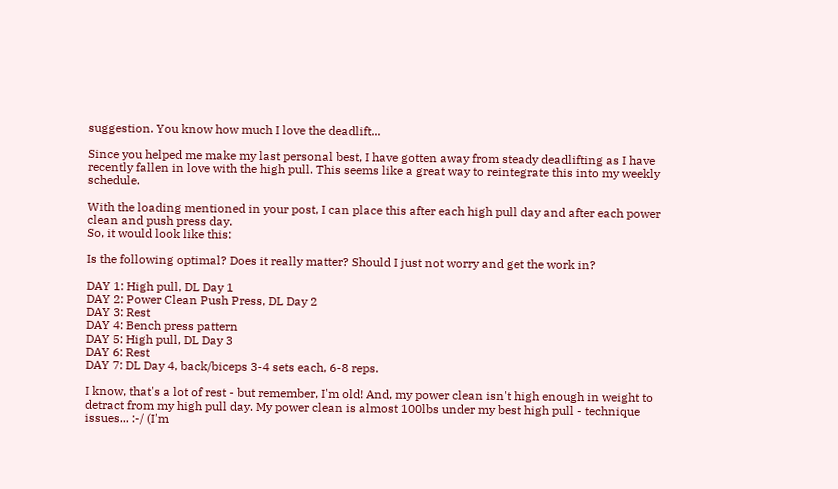suggestion. You know how much I love the deadlift...

Since you helped me make my last personal best, I have gotten away from steady deadlifting as I have recently fallen in love with the high pull. This seems like a great way to reintegrate this into my weekly schedule.

With the loading mentioned in your post, I can place this after each high pull day and after each power clean and push press day.
So, it would look like this:

Is the following optimal? Does it really matter? Should I just not worry and get the work in?

DAY 1: High pull, DL Day 1
DAY 2: Power Clean Push Press, DL Day 2
DAY 3: Rest
DAY 4: Bench press pattern
DAY 5: High pull, DL Day 3
DAY 6: Rest
DAY 7: DL Day 4, back/biceps 3-4 sets each, 6-8 reps.

I know, that's a lot of rest - but remember, I'm old! And, my power clean isn't high enough in weight to detract from my high pull day. My power clean is almost 100lbs under my best high pull - technique issues... :-/ (I'm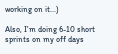working on it...)

Also, I'm doing 6-10 short sprints on my off days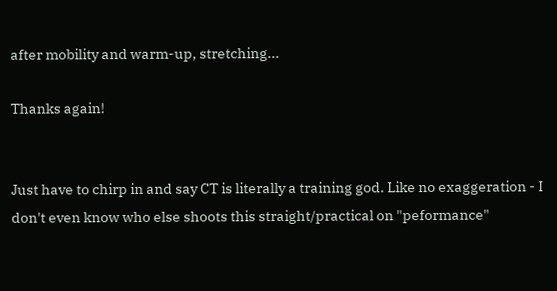after mobility and warm-up, stretching...

Thanks again!


Just have to chirp in and say CT is literally a training god. Like no exaggeration - I don't even know who else shoots this straight/practical on "peformance"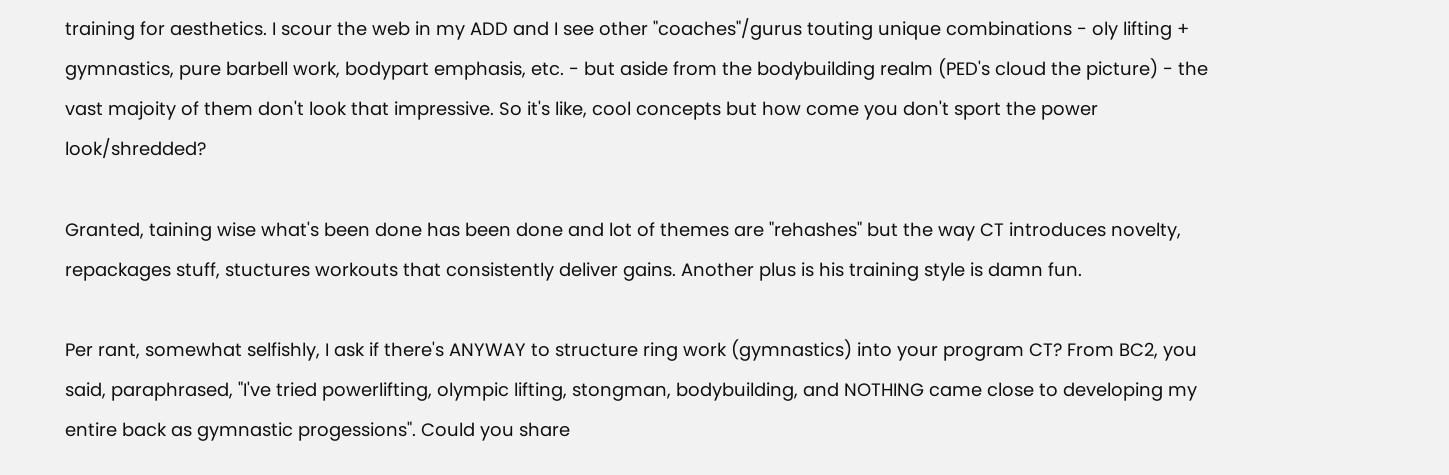training for aesthetics. I scour the web in my ADD and I see other "coaches"/gurus touting unique combinations - oly lifting + gymnastics, pure barbell work, bodypart emphasis, etc. - but aside from the bodybuilding realm (PED's cloud the picture) - the vast majoity of them don't look that impressive. So it's like, cool concepts but how come you don't sport the power look/shredded?

Granted, taining wise what's been done has been done and lot of themes are "rehashes" but the way CT introduces novelty, repackages stuff, stuctures workouts that consistently deliver gains. Another plus is his training style is damn fun.

Per rant, somewhat selfishly, I ask if there's ANYWAY to structure ring work (gymnastics) into your program CT? From BC2, you said, paraphrased, "I've tried powerlifting, olympic lifting, stongman, bodybuilding, and NOTHING came close to developing my entire back as gymnastic progessions". Could you share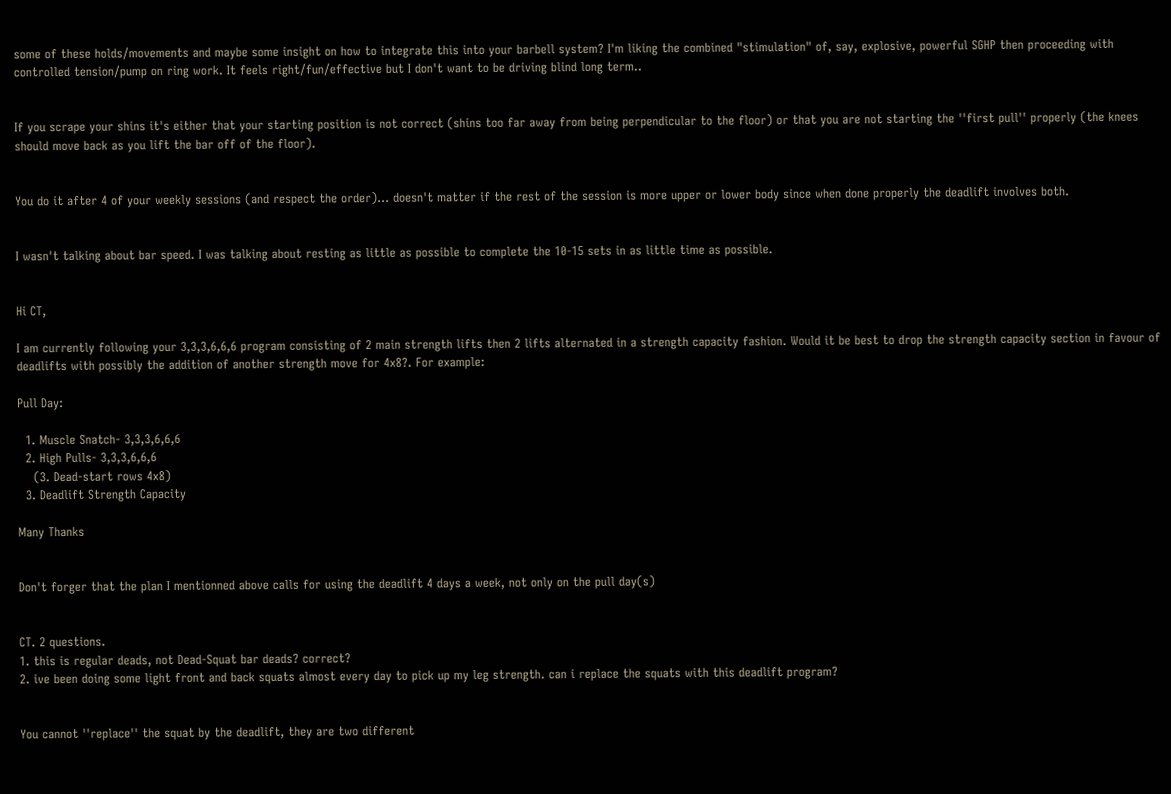some of these holds/movements and maybe some insight on how to integrate this into your barbell system? I'm liking the combined "stimulation" of, say, explosive, powerful SGHP then proceeding with controlled tension/pump on ring work. It feels right/fun/effective but I don't want to be driving blind long term..


If you scrape your shins it's either that your starting position is not correct (shins too far away from being perpendicular to the floor) or that you are not starting the ''first pull'' properly (the knees should move back as you lift the bar off of the floor).


You do it after 4 of your weekly sessions (and respect the order)... doesn't matter if the rest of the session is more upper or lower body since when done properly the deadlift involves both.


I wasn't talking about bar speed. I was talking about resting as little as possible to complete the 10-15 sets in as little time as possible.


Hi CT,

I am currently following your 3,3,3,6,6,6 program consisting of 2 main strength lifts then 2 lifts alternated in a strength capacity fashion. Would it be best to drop the strength capacity section in favour of deadlifts with possibly the addition of another strength move for 4x8?. For example:

Pull Day:

  1. Muscle Snatch- 3,3,3,6,6,6
  2. High Pulls- 3,3,3,6,6,6
    (3. Dead-start rows 4x8)
  3. Deadlift Strength Capacity

Many Thanks


Don't forger that the plan I mentionned above calls for using the deadlift 4 days a week, not only on the pull day(s)


CT. 2 questions.
1. this is regular deads, not Dead-Squat bar deads? correct?
2. ive been doing some light front and back squats almost every day to pick up my leg strength. can i replace the squats with this deadlift program?


You cannot ''replace'' the squat by the deadlift, they are two different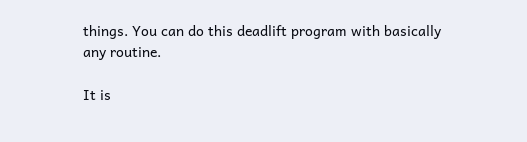things. You can do this deadlift program with basically any routine.

It is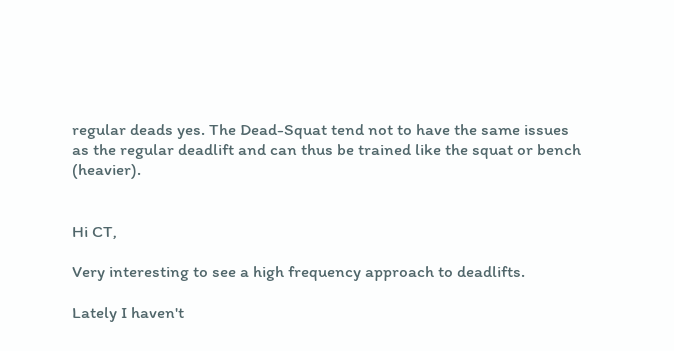regular deads yes. The Dead-Squat tend not to have the same issues as the regular deadlift and can thus be trained like the squat or bench (heavier).


Hi CT,

Very interesting to see a high frequency approach to deadlifts.

Lately I haven't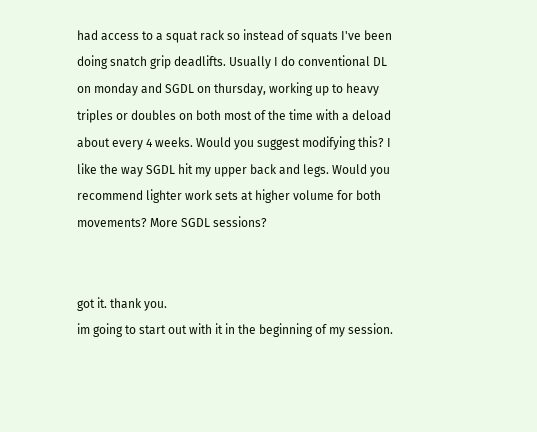had access to a squat rack so instead of squats I've been doing snatch grip deadlifts. Usually I do conventional DL on monday and SGDL on thursday, working up to heavy triples or doubles on both most of the time with a deload about every 4 weeks. Would you suggest modifying this? I like the way SGDL hit my upper back and legs. Would you recommend lighter work sets at higher volume for both movements? More SGDL sessions?


got it. thank you.
im going to start out with it in the beginning of my session.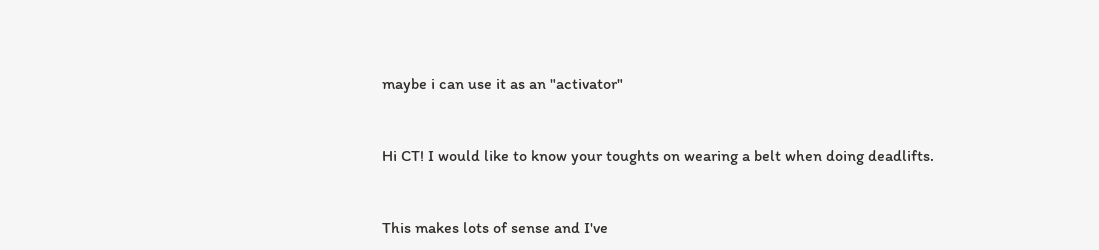maybe i can use it as an "activator"


Hi CT! I would like to know your toughts on wearing a belt when doing deadlifts.


This makes lots of sense and I've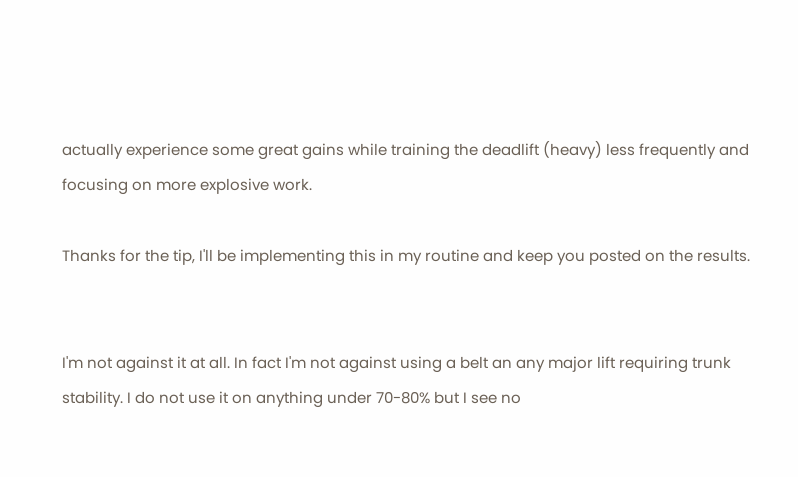actually experience some great gains while training the deadlift (heavy) less frequently and focusing on more explosive work.

Thanks for the tip, I'll be implementing this in my routine and keep you posted on the results.


I'm not against it at all. In fact I'm not against using a belt an any major lift requiring trunk stability. I do not use it on anything under 70-80% but I see no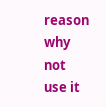reason why not use it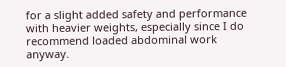for a slight added safety and performance with heavier weights, especially since I do recommend loaded abdominal work anyway.